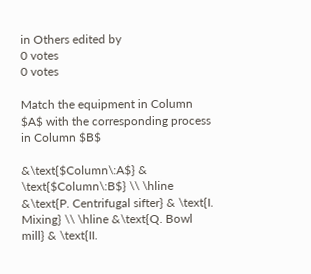in Others edited by
0 votes
0 votes

Match the equipment in Column $A$ with the corresponding process in Column $B$

&\text{$Column\:A$} & \text{$Column\:B$} \\ \hline &\text{P. Centrifugal sifter} & \text{I. Mixing} \\ \hline &\text{Q. Bowl mill} & \text{II.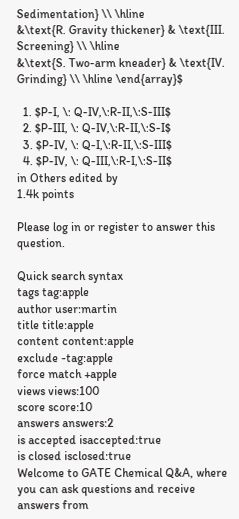Sedimentation} \\ \hline
&\text{R. Gravity thickener} & \text{III. Screening} \\ \hline
&\text{S. Two-arm kneader} & \text{IV. Grinding} \\ \hline \end{array}$

  1. $P-I, \: Q-IV,\:R-II,\:S-III$
  2. $P-III, \: Q-IV,\:R-II,\:S-I$
  3. $P-IV, \: Q-I,\:R-II,\:S-III$
  4. $P-IV, \: Q-III,\:R-I,\:S-II$
in Others edited by
1.4k points

Please log in or register to answer this question.

Quick search syntax
tags tag:apple
author user:martin
title title:apple
content content:apple
exclude -tag:apple
force match +apple
views views:100
score score:10
answers answers:2
is accepted isaccepted:true
is closed isclosed:true
Welcome to GATE Chemical Q&A, where you can ask questions and receive answers from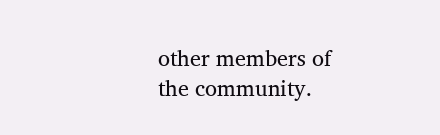other members of the community.